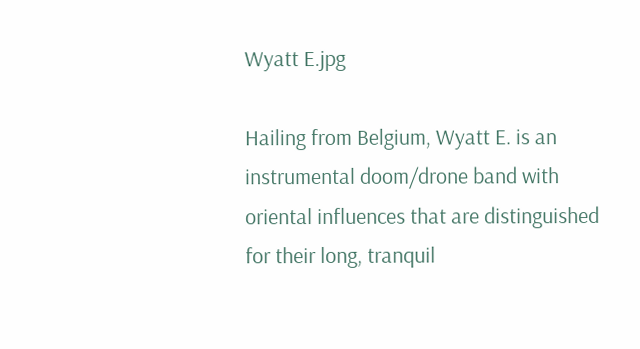Wyatt E.jpg

Hailing from Belgium, Wyatt E. is an instrumental doom/drone band with oriental influences that are distinguished for their long, tranquil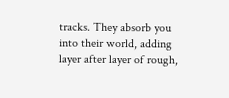tracks. They absorb you into their world, adding layer after layer of rough,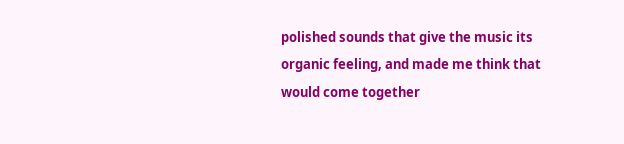polished sounds that give the music its organic feeling, and made me think that would come together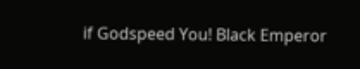if Godspeed You! Black Emperor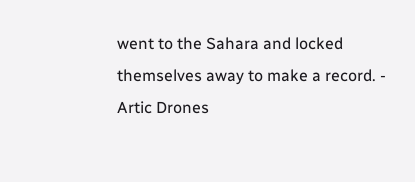went to the Sahara and locked themselves away to make a record. - Artic Drones